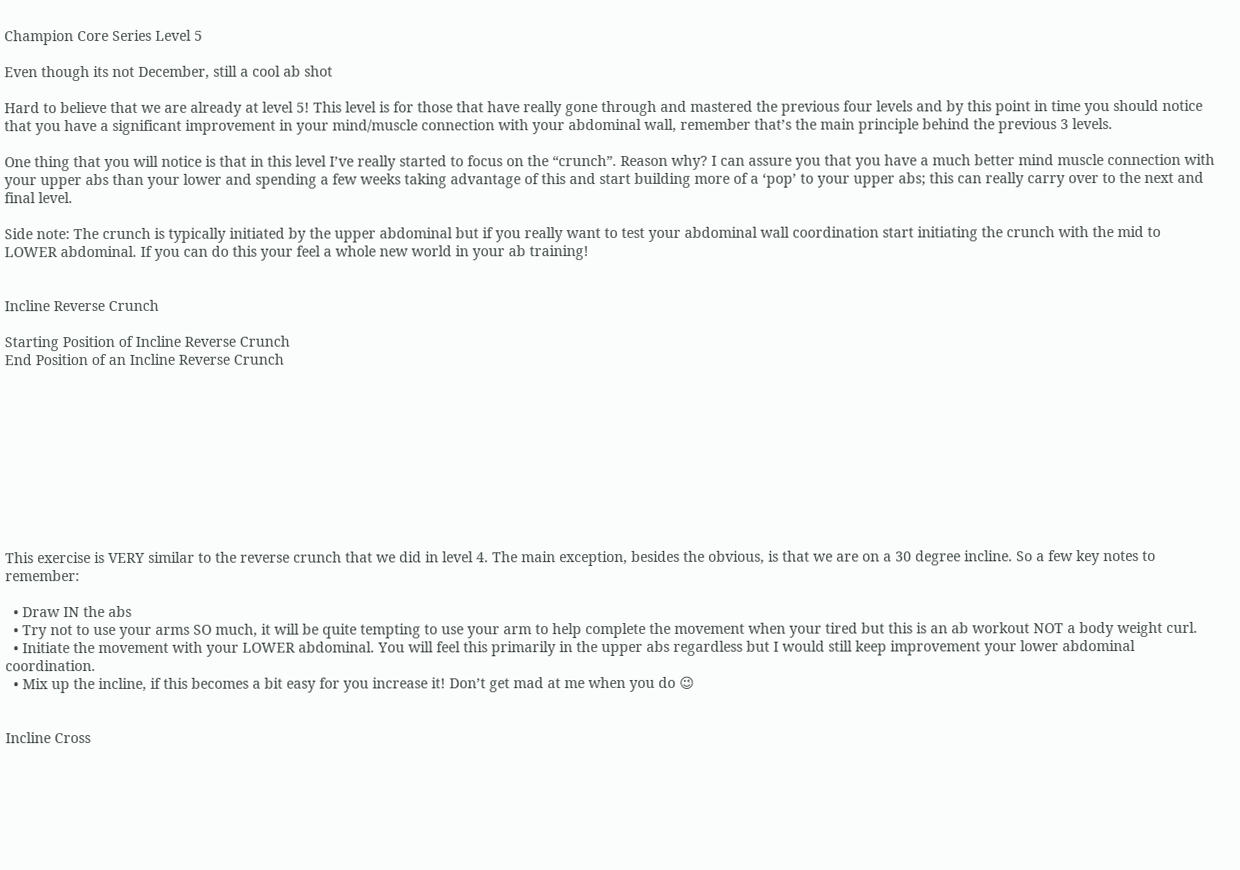Champion Core Series Level 5

Even though its not December, still a cool ab shot

Hard to believe that we are already at level 5! This level is for those that have really gone through and mastered the previous four levels and by this point in time you should notice that you have a significant improvement in your mind/muscle connection with your abdominal wall, remember that’s the main principle behind the previous 3 levels.

One thing that you will notice is that in this level I’ve really started to focus on the “crunch”. Reason why? I can assure you that you have a much better mind muscle connection with your upper abs than your lower and spending a few weeks taking advantage of this and start building more of a ‘pop’ to your upper abs; this can really carry over to the next and final level.

Side note: The crunch is typically initiated by the upper abdominal but if you really want to test your abdominal wall coordination start initiating the crunch with the mid to LOWER abdominal. If you can do this your feel a whole new world in your ab training!


Incline Reverse Crunch

Starting Position of Incline Reverse Crunch
End Position of an Incline Reverse Crunch










This exercise is VERY similar to the reverse crunch that we did in level 4. The main exception, besides the obvious, is that we are on a 30 degree incline. So a few key notes to remember:

  • Draw IN the abs
  • Try not to use your arms SO much, it will be quite tempting to use your arm to help complete the movement when your tired but this is an ab workout NOT a body weight curl.
  • Initiate the movement with your LOWER abdominal. You will feel this primarily in the upper abs regardless but I would still keep improvement your lower abdominal coordination.
  • Mix up the incline, if this becomes a bit easy for you increase it! Don’t get mad at me when you do 😉


Incline Cross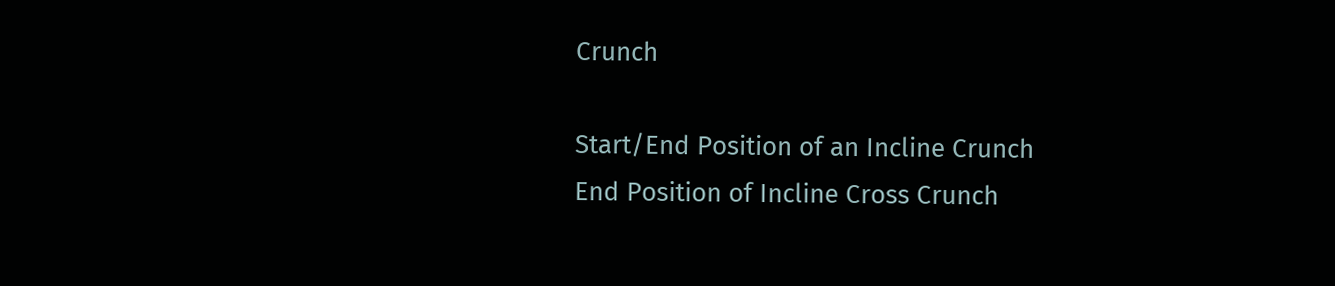Crunch

Start/End Position of an Incline Crunch
End Position of Incline Cross Crunch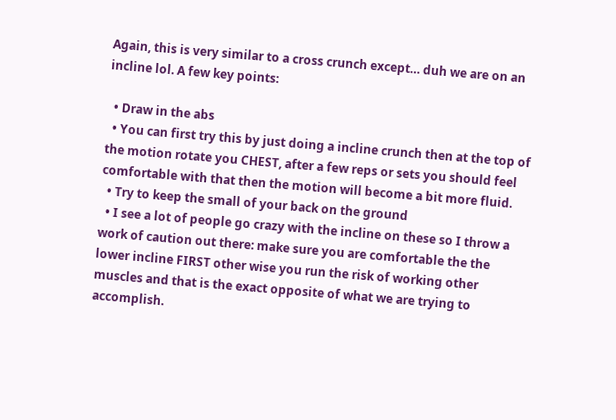Again, this is very similar to a cross crunch except… duh we are on an incline lol. A few key points:

  • Draw in the abs
  • You can first try this by just doing a incline crunch then at the top of the motion rotate you CHEST, after a few reps or sets you should feel comfortable with that then the motion will become a bit more fluid.
  • Try to keep the small of your back on the ground
  • I see a lot of people go crazy with the incline on these so I throw a work of caution out there: make sure you are comfortable the the lower incline FIRST other wise you run the risk of working other muscles and that is the exact opposite of what we are trying to accomplish.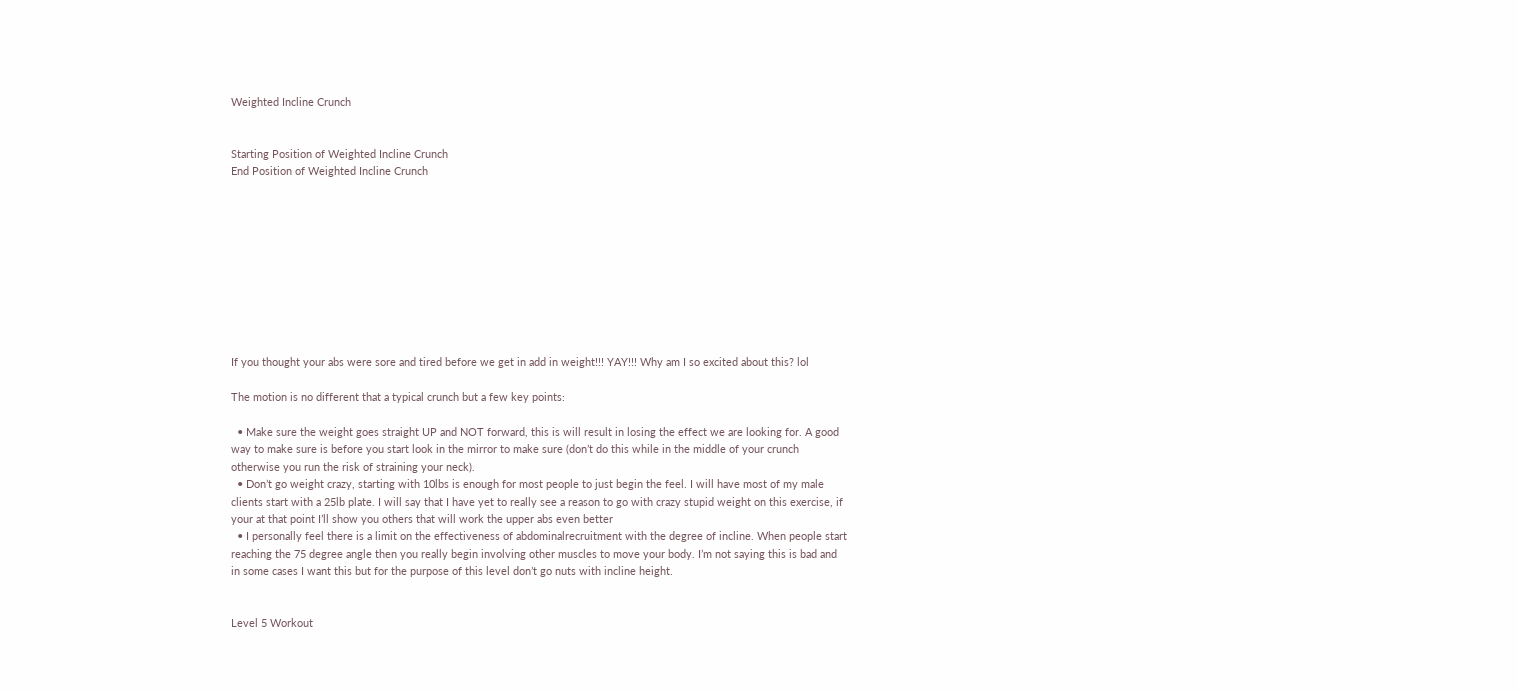Weighted Incline Crunch


Starting Position of Weighted Incline Crunch
End Position of Weighted Incline Crunch










If you thought your abs were sore and tired before we get in add in weight!!! YAY!!! Why am I so excited about this? lol

The motion is no different that a typical crunch but a few key points:

  • Make sure the weight goes straight UP and NOT forward, this is will result in losing the effect we are looking for. A good way to make sure is before you start look in the mirror to make sure (don’t do this while in the middle of your crunch otherwise you run the risk of straining your neck).
  • Don’t go weight crazy, starting with 10lbs is enough for most people to just begin the feel. I will have most of my male clients start with a 25lb plate. I will say that I have yet to really see a reason to go with crazy stupid weight on this exercise, if your at that point I’ll show you others that will work the upper abs even better
  • I personally feel there is a limit on the effectiveness of abdominalrecruitment with the degree of incline. When people start reaching the 75 degree angle then you really begin involving other muscles to move your body. I’m not saying this is bad and in some cases I want this but for the purpose of this level don’t go nuts with incline height.


Level 5 Workout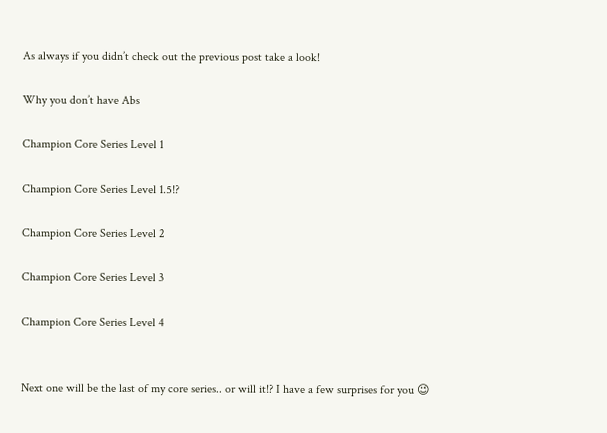As always if you didn’t check out the previous post take a look!

Why you don’t have Abs

Champion Core Series Level 1

Champion Core Series Level 1.5!?

Champion Core Series Level 2

Champion Core Series Level 3

Champion Core Series Level 4


Next one will be the last of my core series.. or will it!? I have a few surprises for you 😉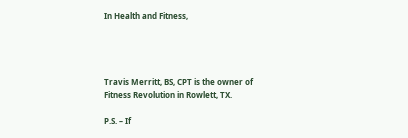In Health and Fitness,




Travis Merritt, BS, CPT is the owner of Fitness Revolution in Rowlett, TX.

P.S. – If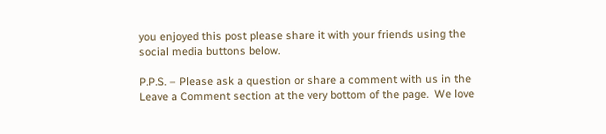you enjoyed this post please share it with your friends using the social media buttons below.

P.P.S. – Please ask a question or share a comment with us in the Leave a Comment section at the very bottom of the page.  We love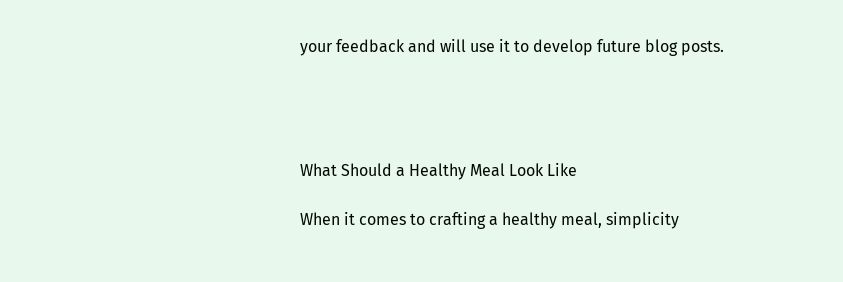your feedback and will use it to develop future blog posts.




What Should a Healthy Meal Look Like

When it comes to crafting a healthy meal, simplicity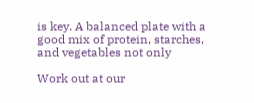is key. A balanced plate with a good mix of protein, starches, and vegetables not only

Work out at our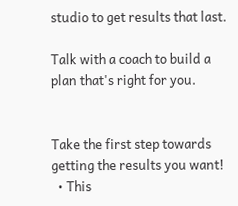studio to get results that last.

Talk with a coach to build a plan that's right for you.


Take the first step towards getting the results you want!
  • This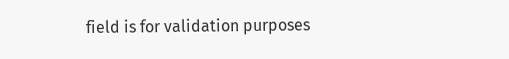field is for validation purposes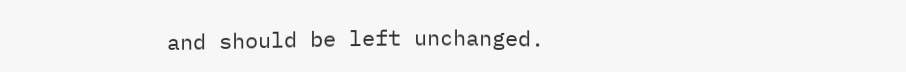and should be left unchanged.